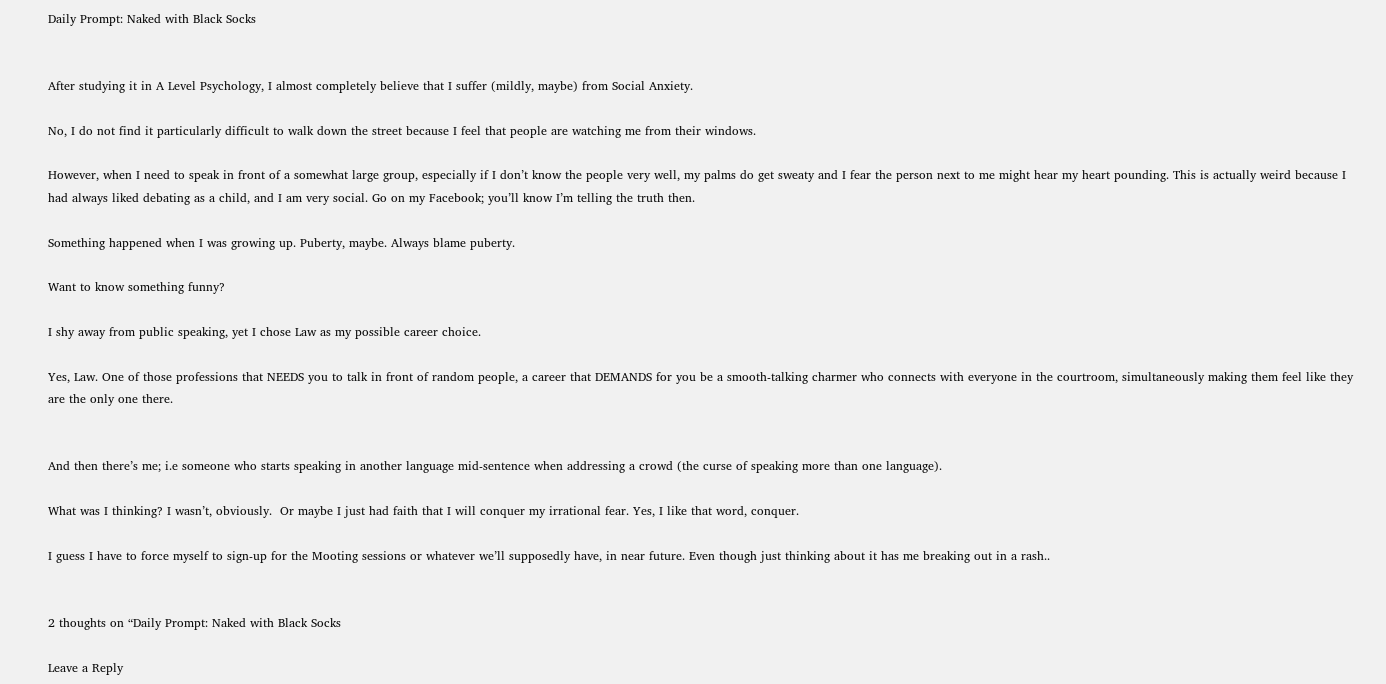Daily Prompt: Naked with Black Socks


After studying it in A Level Psychology, I almost completely believe that I suffer (mildly, maybe) from Social Anxiety.

No, I do not find it particularly difficult to walk down the street because I feel that people are watching me from their windows.

However, when I need to speak in front of a somewhat large group, especially if I don’t know the people very well, my palms do get sweaty and I fear the person next to me might hear my heart pounding. This is actually weird because I had always liked debating as a child, and I am very social. Go on my Facebook; you’ll know I’m telling the truth then.

Something happened when I was growing up. Puberty, maybe. Always blame puberty.

Want to know something funny?

I shy away from public speaking, yet I chose Law as my possible career choice.

Yes, Law. One of those professions that NEEDS you to talk in front of random people, a career that DEMANDS for you be a smooth-talking charmer who connects with everyone in the courtroom, simultaneously making them feel like they are the only one there.


And then there’s me; i.e someone who starts speaking in another language mid-sentence when addressing a crowd (the curse of speaking more than one language).

What was I thinking? I wasn’t, obviously.  Or maybe I just had faith that I will conquer my irrational fear. Yes, I like that word, conquer.

I guess I have to force myself to sign-up for the Mooting sessions or whatever we’ll supposedly have, in near future. Even though just thinking about it has me breaking out in a rash..


2 thoughts on “Daily Prompt: Naked with Black Socks

Leave a Reply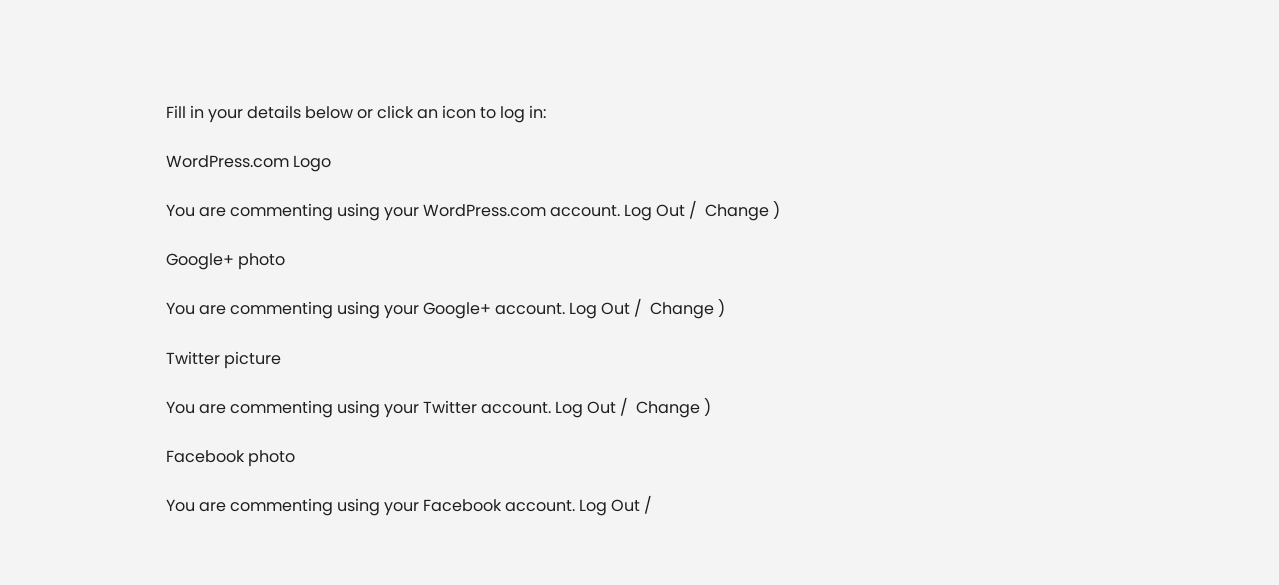Fill in your details below or click an icon to log in:

WordPress.com Logo

You are commenting using your WordPress.com account. Log Out /  Change )

Google+ photo

You are commenting using your Google+ account. Log Out /  Change )

Twitter picture

You are commenting using your Twitter account. Log Out /  Change )

Facebook photo

You are commenting using your Facebook account. Log Out /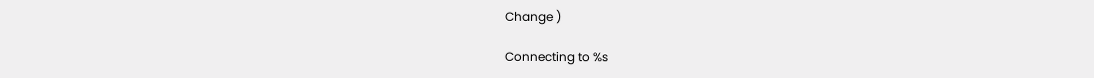Change )

Connecting to %s